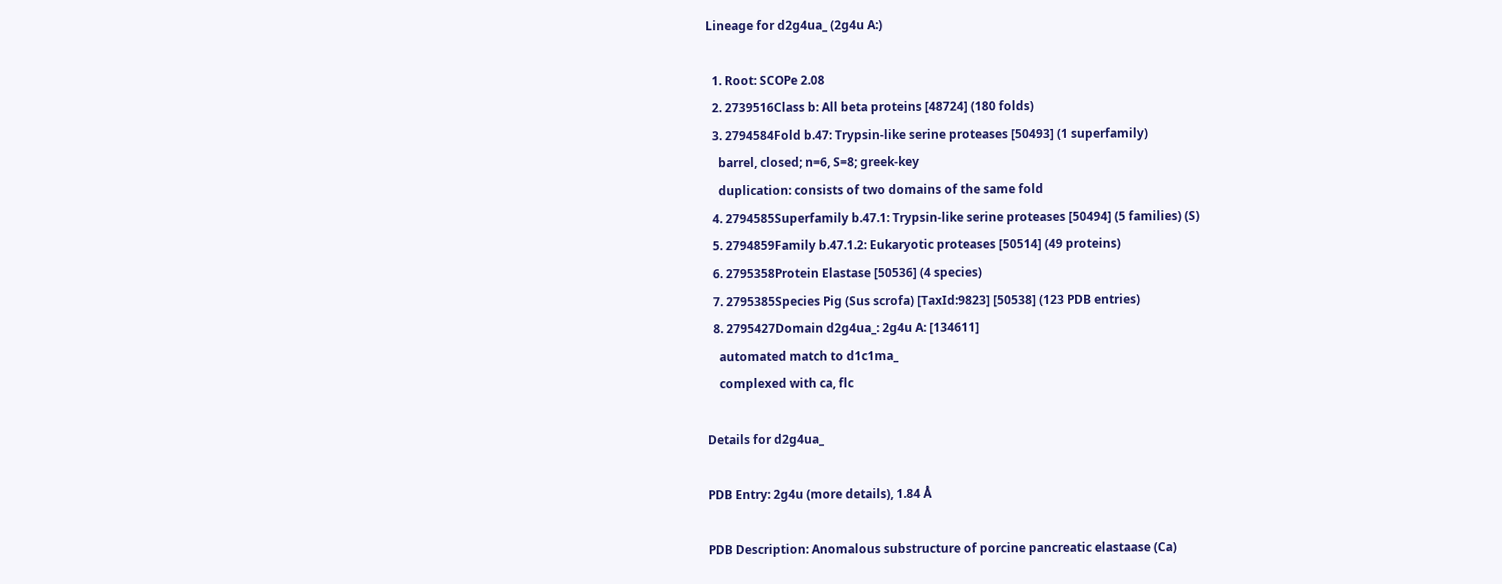Lineage for d2g4ua_ (2g4u A:)

  1. Root: SCOPe 2.08
  2. 2739516Class b: All beta proteins [48724] (180 folds)
  3. 2794584Fold b.47: Trypsin-like serine proteases [50493] (1 superfamily)
    barrel, closed; n=6, S=8; greek-key
    duplication: consists of two domains of the same fold
  4. 2794585Superfamily b.47.1: Trypsin-like serine proteases [50494] (5 families) (S)
  5. 2794859Family b.47.1.2: Eukaryotic proteases [50514] (49 proteins)
  6. 2795358Protein Elastase [50536] (4 species)
  7. 2795385Species Pig (Sus scrofa) [TaxId:9823] [50538] (123 PDB entries)
  8. 2795427Domain d2g4ua_: 2g4u A: [134611]
    automated match to d1c1ma_
    complexed with ca, flc

Details for d2g4ua_

PDB Entry: 2g4u (more details), 1.84 Å

PDB Description: Anomalous substructure of porcine pancreatic elastaase (Ca)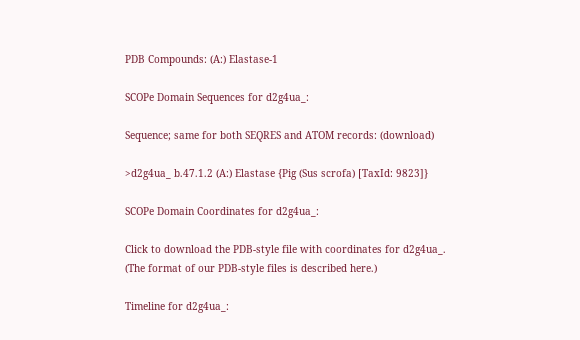PDB Compounds: (A:) Elastase-1

SCOPe Domain Sequences for d2g4ua_:

Sequence; same for both SEQRES and ATOM records: (download)

>d2g4ua_ b.47.1.2 (A:) Elastase {Pig (Sus scrofa) [TaxId: 9823]}

SCOPe Domain Coordinates for d2g4ua_:

Click to download the PDB-style file with coordinates for d2g4ua_.
(The format of our PDB-style files is described here.)

Timeline for d2g4ua_: